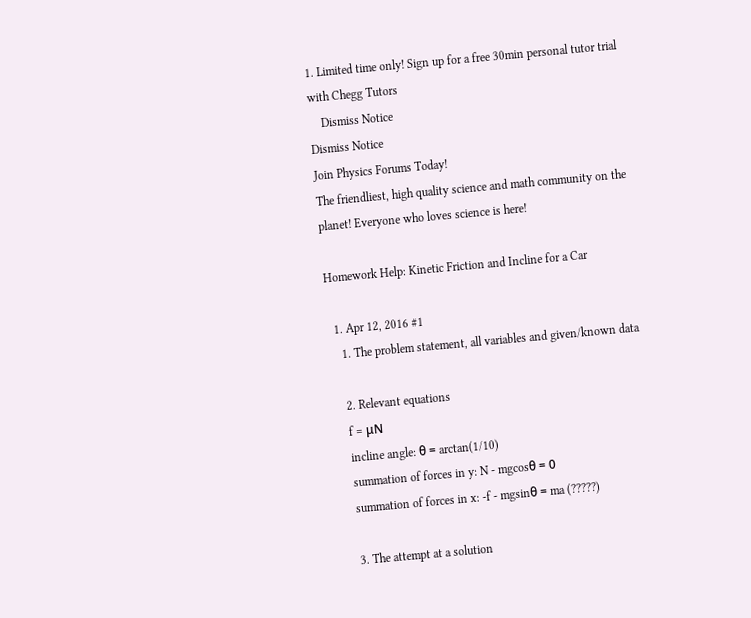1. Limited time only! Sign up for a free 30min personal tutor trial with Chegg Tutors
    Dismiss Notice
Dismiss Notice
Join Physics Forums Today!
The friendliest, high quality science and math community on the planet! Everyone who loves science is here!

Homework Help: Kinetic Friction and Incline for a Car

  1. Apr 12, 2016 #1
    1. The problem statement, all variables and given/known data

    2. Relevant equations
    f = μN
    incline angle: θ = arctan(1/10)
    summation of forces in y: N - mgcosθ = 0
    summation of forces in x: -f - mgsinθ = ma (?????)

    3. The attempt at a solution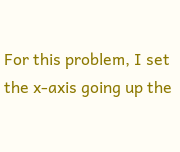For this problem, I set the x-axis going up the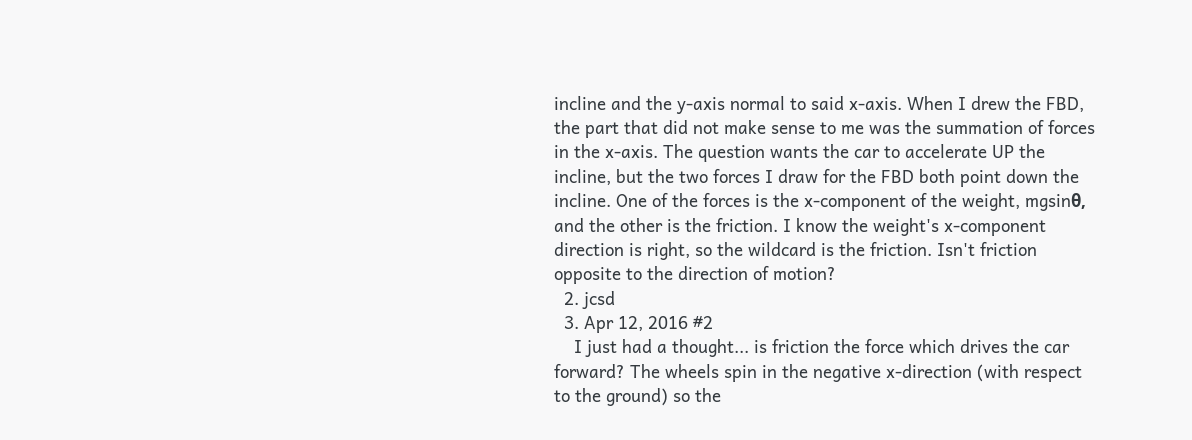incline and the y-axis normal to said x-axis. When I drew the FBD, the part that did not make sense to me was the summation of forces in the x-axis. The question wants the car to accelerate UP the incline, but the two forces I draw for the FBD both point down the incline. One of the forces is the x-component of the weight, mgsinθ, and the other is the friction. I know the weight's x-component direction is right, so the wildcard is the friction. Isn't friction opposite to the direction of motion?
  2. jcsd
  3. Apr 12, 2016 #2
    I just had a thought... is friction the force which drives the car forward? The wheels spin in the negative x-direction (with respect to the ground) so the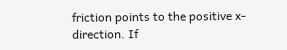friction points to the positive x-direction. If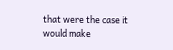that were the case it would make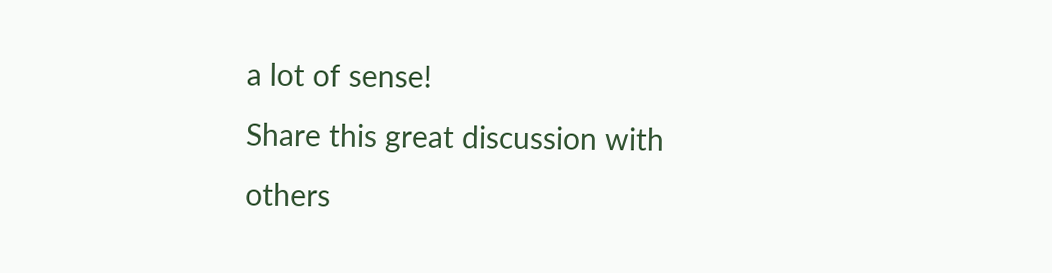a lot of sense!
Share this great discussion with others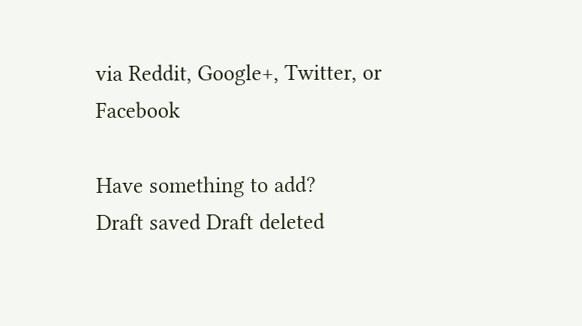via Reddit, Google+, Twitter, or Facebook

Have something to add?
Draft saved Draft deleted